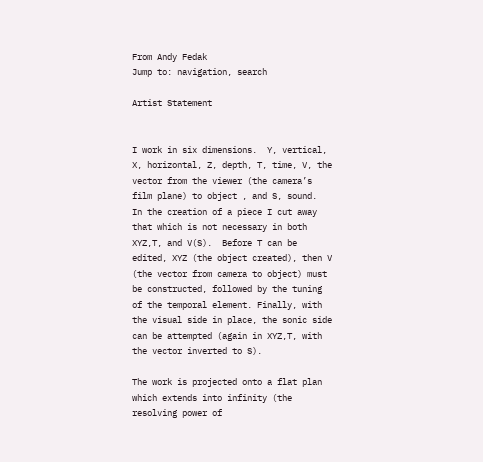From Andy Fedak
Jump to: navigation, search

Artist Statement


I work in six dimensions.  Y, vertical, X, horizontal, Z, depth, T, time, V, the vector from the viewer (the camera’s film plane) to object , and S, sound.  In the creation of a piece I cut away that which is not necessary in both XYZ,T, and V(S).  Before T can be edited, XYZ (the object created), then V (the vector from camera to object) must be constructed, followed by the tuning of the temporal element. Finally, with the visual side in place, the sonic side can be attempted (again in XYZ,T, with the vector inverted to S).

The work is projected onto a flat plan which extends into infinity (the resolving power of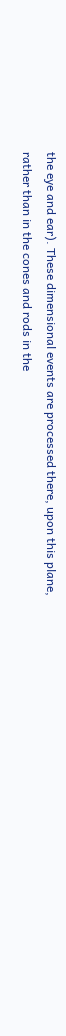the eye and ear). These dimensional events are processed there, upon this plane, rather than in the cones and rods in the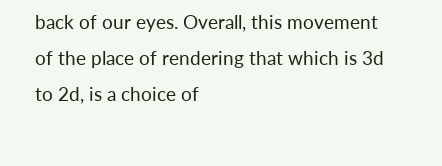back of our eyes. Overall, this movement of the place of rendering that which is 3d to 2d, is a choice of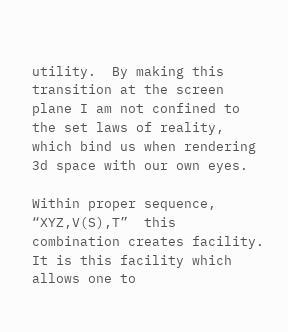utility.  By making this transition at the screen plane I am not confined to the set laws of reality, which bind us when rendering 3d space with our own eyes.

Within proper sequence, “XYZ,V(S),T”  this combination creates facility.  It is this facility which allows one to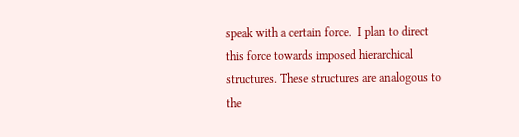speak with a certain force.  I plan to direct this force towards imposed hierarchical structures. These structures are analogous to the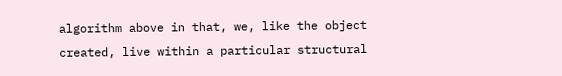algorithm above in that, we, like the object created, live within a particular structural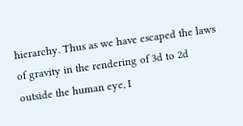hierarchy. Thus as we have escaped the laws of gravity in the rendering of 3d to 2d outside the human eye, I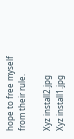hope to free myself from their rule.

Xyz install2.jpg
Xyz install1.jpg